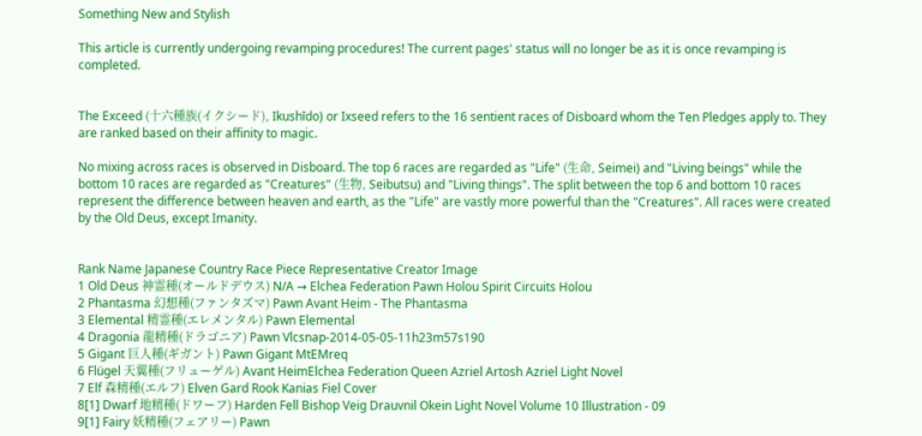Something New and Stylish

This article is currently undergoing revamping procedures! The current pages' status will no longer be as it is once revamping is completed.


The Exceed (十六種族(イクシード), Ikushīdo) or Ixseed refers to the 16 sentient races of Disboard whom the Ten Pledges apply to. They are ranked based on their affinity to magic.

No mixing across races is observed in Disboard. The top 6 races are regarded as "Life" (生命, Seimei) and "Living beings" while the bottom 10 races are regarded as "Creatures" (生物, Seibutsu) and "Living things". The split between the top 6 and bottom 10 races represent the difference between heaven and earth, as the "Life" are vastly more powerful than the "Creatures". All races were created by the Old Deus, except Imanity.


Rank Name Japanese Country Race Piece Representative Creator Image
1 Old Deus 神霊種(オールドデウス) N/A → Elchea Federation Pawn Holou Spirit Circuits Holou
2 Phantasma 幻想種(ファンタズマ) Pawn Avant Heim - The Phantasma
3 Elemental 精霊種(エレメンタル) Pawn Elemental
4 Dragonia 龍精種(ドラゴニア) Pawn Vlcsnap-2014-05-05-11h23m57s190
5 Gigant 巨人種(ギガント) Pawn Gigant MtEMreq
6 Flügel 天翼種(フリューゲル) Avant HeimElchea Federation Queen Azriel Artosh Azriel Light Novel
7 Elf 森精種(エルフ) Elven Gard Rook Kanias Fiel Cover
8[1] Dwarf 地精種(ドワーフ) Harden Fell Bishop Veig Drauvnil Okein Light Novel Volume 10 Illustration - 09
9[1] Fairy 妖精種(フェアリー) Pawn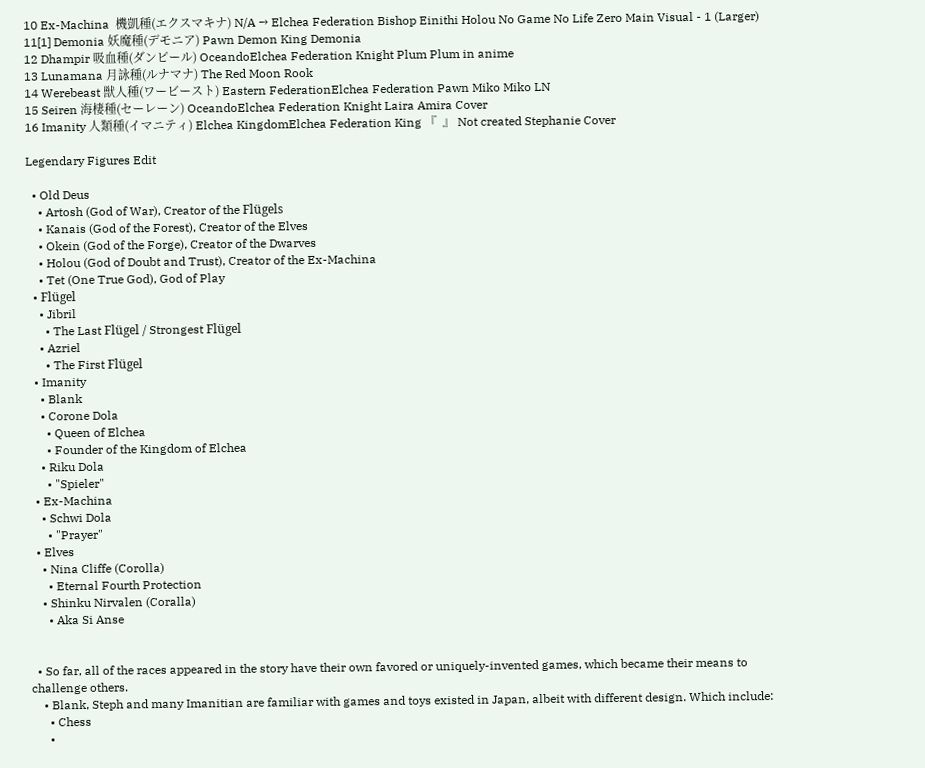10 Ex-Machina  機凱種(エクスマキナ) N/A → Elchea Federation Bishop Einithi Holou No Game No Life Zero Main Visual - 1 (Larger)
11[1] Demonia 妖魔種(デモニア) Pawn Demon King Demonia
12 Dhampir 吸血種(ダンピール) OceandoElchea Federation Knight Plum Plum in anime
13 Lunamana 月詠種(ルナマナ) The Red Moon Rook
14 Werebeast 獣人種(ワービースト) Eastern FederationElchea Federation Pawn Miko Miko LN
15 Seiren 海棲種(セーレーン) OceandoElchea Federation Knight Laira Amira Cover
16 Imanity 人類種(イマニティ) Elchea KingdomElchea Federation King 『  』 Not created Stephanie Cover

Legendary Figures Edit

  • Old Deus
    • Artosh (God of War), Creator of the Flügels
    • Kanais (God of the Forest), Creator of the Elves
    • Okein (God of the Forge), Creator of the Dwarves
    • Holou (God of Doubt and Trust), Creator of the Ex-Machina
    • Tet (One True God), God of Play
  • Flügel
    • Jibril
      • The Last Flügel / Strongest Flügel
    • Azriel
      • The First Flügel
  • Imanity
    • Blank
    • Corone Dola
      • Queen of Elchea
      • Founder of the Kingdom of Elchea
    • Riku Dola
      • "Spieler"
  • Ex-Machina
    • Schwi Dola
      • "Prayer"
  • Elves
    • Nina Cliffe (Corolla)
      • Eternal Fourth Protection
    • Shinku Nirvalen (Coralla)
      • Aka Si Anse


  • So far, all of the races appeared in the story have their own favored or uniquely-invented games, which became their means to challenge others.
    • Blank, Steph and many Imanitian are familiar with games and toys existed in Japan, albeit with different design. Which include:
      • Chess
      •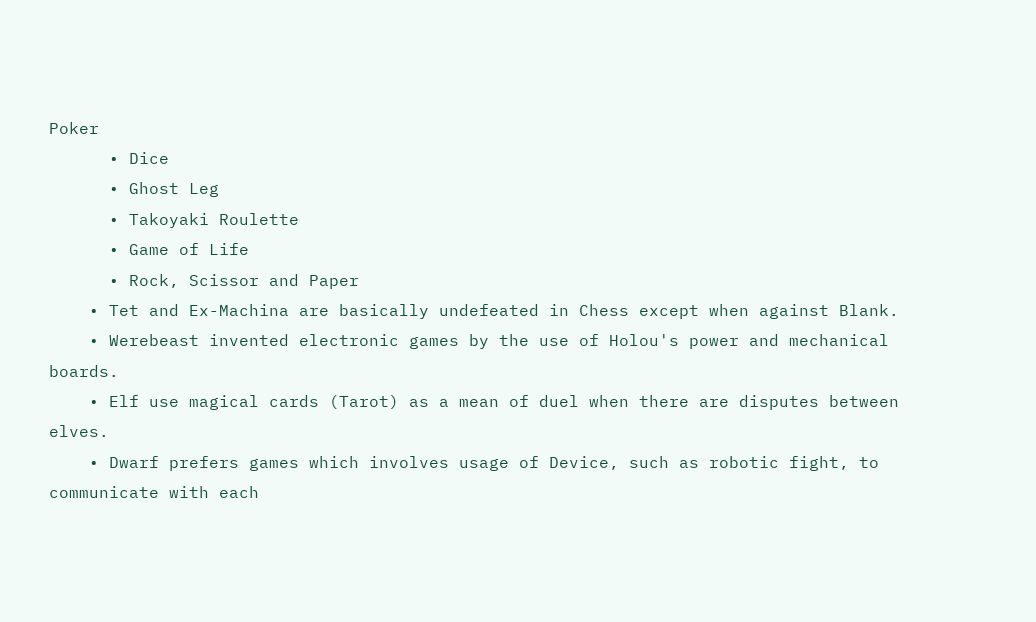Poker
      • Dice
      • Ghost Leg
      • Takoyaki Roulette
      • Game of Life
      • Rock, Scissor and Paper
    • Tet and Ex-Machina are basically undefeated in Chess except when against Blank.
    • Werebeast invented electronic games by the use of Holou's power and mechanical boards.
    • Elf use magical cards (Tarot) as a mean of duel when there are disputes between elves.
    • Dwarf prefers games which involves usage of Device, such as robotic fight, to communicate with each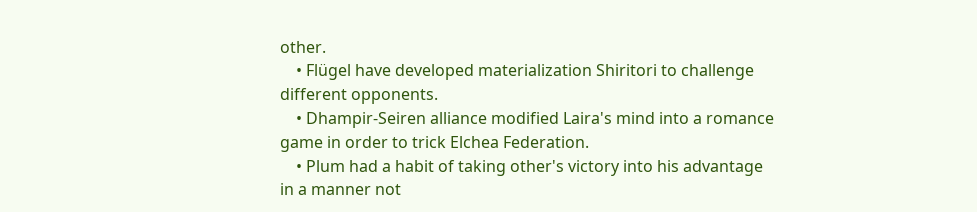other.
    • Flügel have developed materialization Shiritori to challenge different opponents.
    • Dhampir-Seiren alliance modified Laira's mind into a romance game in order to trick Elchea Federation.
    • Plum had a habit of taking other's victory into his advantage in a manner not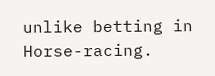unlike betting in Horse-racing.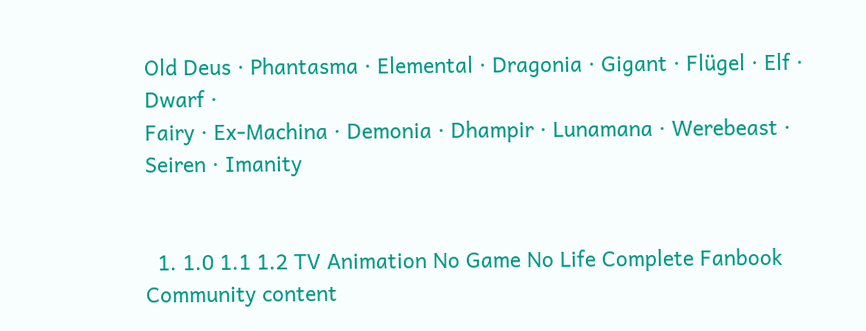Old Deus · Phantasma · Elemental · Dragonia · Gigant · Flügel · Elf · Dwarf ·
Fairy · Ex-Machina · Demonia · Dhampir · Lunamana · Werebeast · Seiren · Imanity


  1. 1.0 1.1 1.2 TV Animation No Game No Life Complete Fanbook
Community content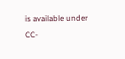is available under CC-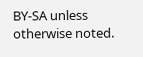BY-SA unless otherwise noted.